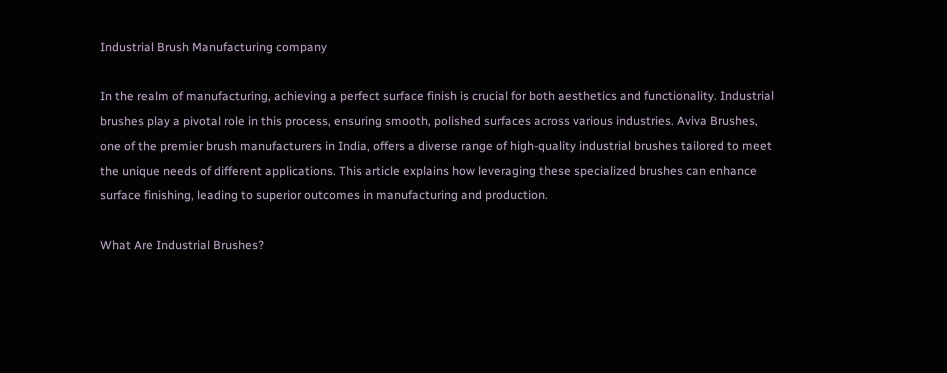Industrial Brush Manufacturing company

In the realm of manufacturing, achieving a perfect surface finish is crucial for both aesthetics and functionality. Industrial brushes play a pivotal role in this process, ensuring smooth, polished surfaces across various industries. Aviva Brushes, one of the premier brush manufacturers in India, offers a diverse range of high-quality industrial brushes tailored to meet the unique needs of different applications. This article explains how leveraging these specialized brushes can enhance surface finishing, leading to superior outcomes in manufacturing and production.

What Are Industrial Brushes?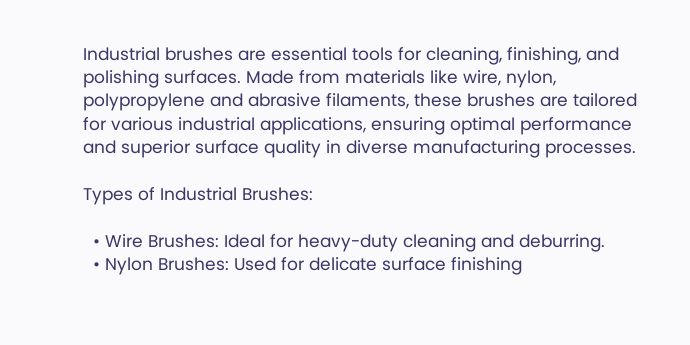Industrial brushes are essential tools for cleaning, finishing, and polishing surfaces. Made from materials like wire, nylon, polypropylene and abrasive filaments, these brushes are tailored for various industrial applications, ensuring optimal performance and superior surface quality in diverse manufacturing processes.

Types of Industrial Brushes:

  • Wire Brushes: Ideal for heavy-duty cleaning and deburring.
  • Nylon Brushes: Used for delicate surface finishing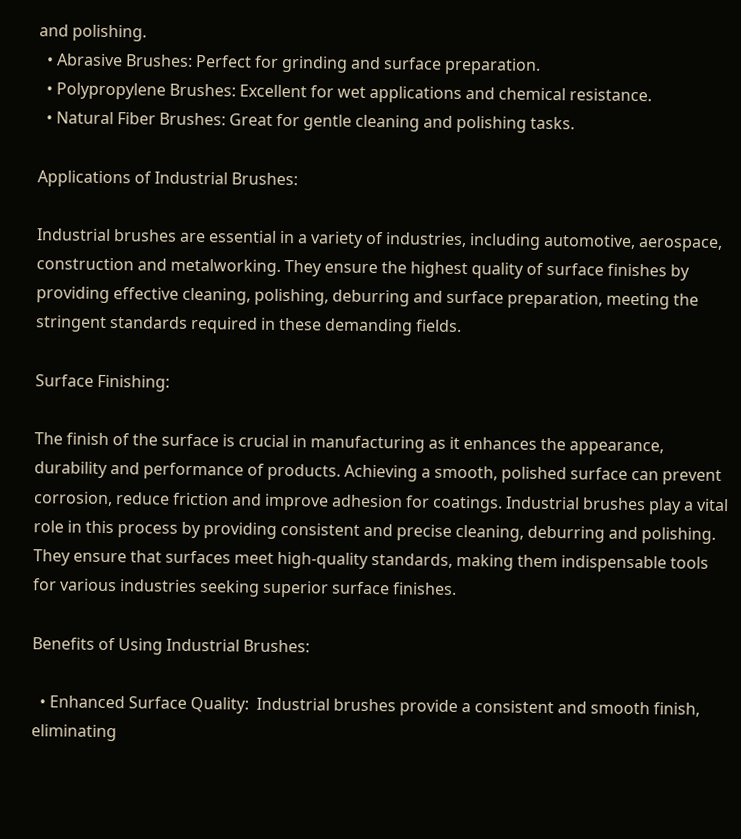and polishing.
  • Abrasive Brushes: Perfect for grinding and surface preparation.
  • Polypropylene Brushes: Excellent for wet applications and chemical resistance.
  • Natural Fiber Brushes: Great for gentle cleaning and polishing tasks.

Applications of Industrial Brushes:

Industrial brushes are essential in a variety of industries, including automotive, aerospace, construction and metalworking. They ensure the highest quality of surface finishes by providing effective cleaning, polishing, deburring and surface preparation, meeting the stringent standards required in these demanding fields.

Surface Finishing:

The finish of the surface is crucial in manufacturing as it enhances the appearance, durability and performance of products. Achieving a smooth, polished surface can prevent corrosion, reduce friction and improve adhesion for coatings. Industrial brushes play a vital role in this process by providing consistent and precise cleaning, deburring and polishing. They ensure that surfaces meet high-quality standards, making them indispensable tools for various industries seeking superior surface finishes.

Benefits of Using Industrial Brushes:

  • Enhanced Surface Quality:  Industrial brushes provide a consistent and smooth finish, eliminating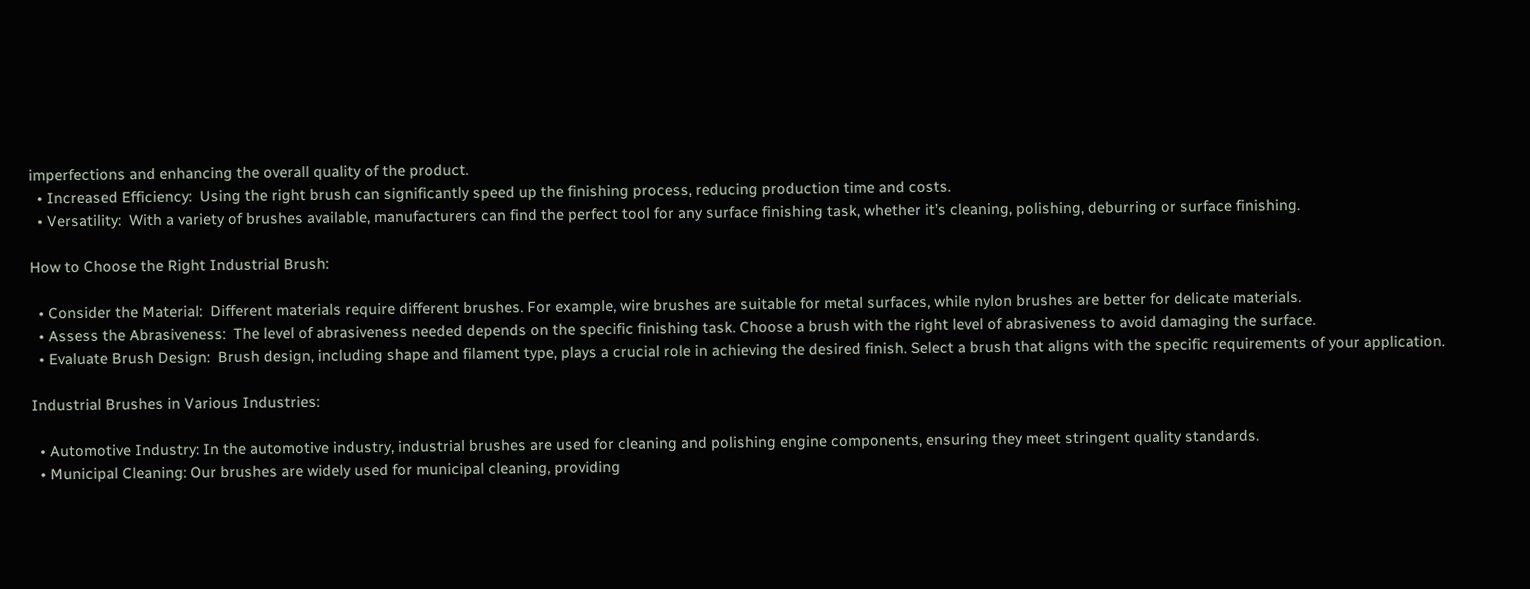imperfections and enhancing the overall quality of the product.
  • Increased Efficiency:  Using the right brush can significantly speed up the finishing process, reducing production time and costs.
  • Versatility:  With a variety of brushes available, manufacturers can find the perfect tool for any surface finishing task, whether it’s cleaning, polishing, deburring or surface finishing.

How to Choose the Right Industrial Brush:

  • Consider the Material:  Different materials require different brushes. For example, wire brushes are suitable for metal surfaces, while nylon brushes are better for delicate materials.
  • Assess the Abrasiveness:  The level of abrasiveness needed depends on the specific finishing task. Choose a brush with the right level of abrasiveness to avoid damaging the surface.
  • Evaluate Brush Design:  Brush design, including shape and filament type, plays a crucial role in achieving the desired finish. Select a brush that aligns with the specific requirements of your application.

Industrial Brushes in Various Industries:

  • Automotive Industry: In the automotive industry, industrial brushes are used for cleaning and polishing engine components, ensuring they meet stringent quality standards.
  • Municipal Cleaning: Our brushes are widely used for municipal cleaning, providing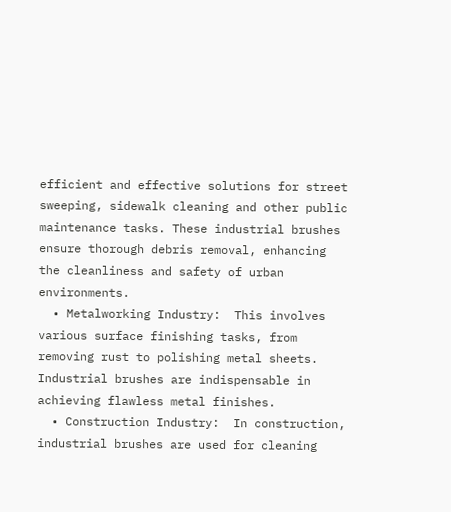efficient and effective solutions for street sweeping, sidewalk cleaning and other public maintenance tasks. These industrial brushes ensure thorough debris removal, enhancing the cleanliness and safety of urban environments.
  • Metalworking Industry:  This involves various surface finishing tasks, from removing rust to polishing metal sheets. Industrial brushes are indispensable in achieving flawless metal finishes.
  • Construction Industry:  In construction, industrial brushes are used for cleaning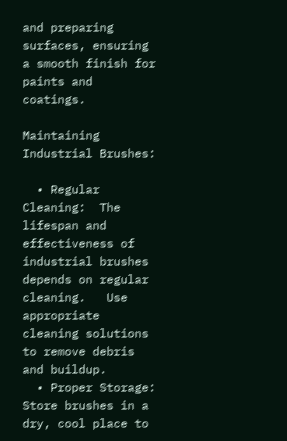and preparing surfaces, ensuring a smooth finish for paints and coatings.

Maintaining Industrial Brushes:

  • Regular Cleaning:  The lifespan and effectiveness of industrial brushes depends on regular cleaning.   Use appropriate cleaning solutions to remove debris and buildup.
  • Proper Storage:  Store brushes in a dry, cool place to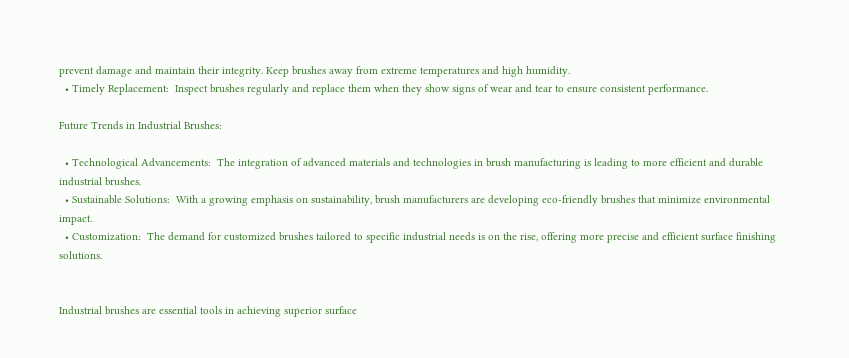prevent damage and maintain their integrity. Keep brushes away from extreme temperatures and high humidity.
  • Timely Replacement:  Inspect brushes regularly and replace them when they show signs of wear and tear to ensure consistent performance.

Future Trends in Industrial Brushes:

  • Technological Advancements:  The integration of advanced materials and technologies in brush manufacturing is leading to more efficient and durable industrial brushes.
  • Sustainable Solutions:  With a growing emphasis on sustainability, brush manufacturers are developing eco-friendly brushes that minimize environmental impact.
  • Customization:  The demand for customized brushes tailored to specific industrial needs is on the rise, offering more precise and efficient surface finishing solutions.


Industrial brushes are essential tools in achieving superior surface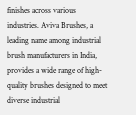finishes across various industries. Aviva Brushes, a leading name among industrial brush manufacturers in India, provides a wide range of high-quality brushes designed to meet diverse industrial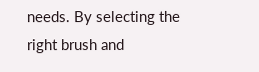needs. By selecting the right brush and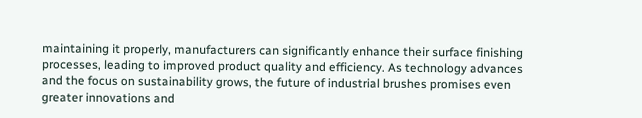maintaining it properly, manufacturers can significantly enhance their surface finishing processes, leading to improved product quality and efficiency. As technology advances and the focus on sustainability grows, the future of industrial brushes promises even greater innovations and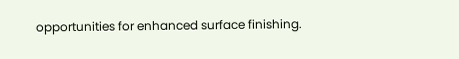opportunities for enhanced surface finishing.